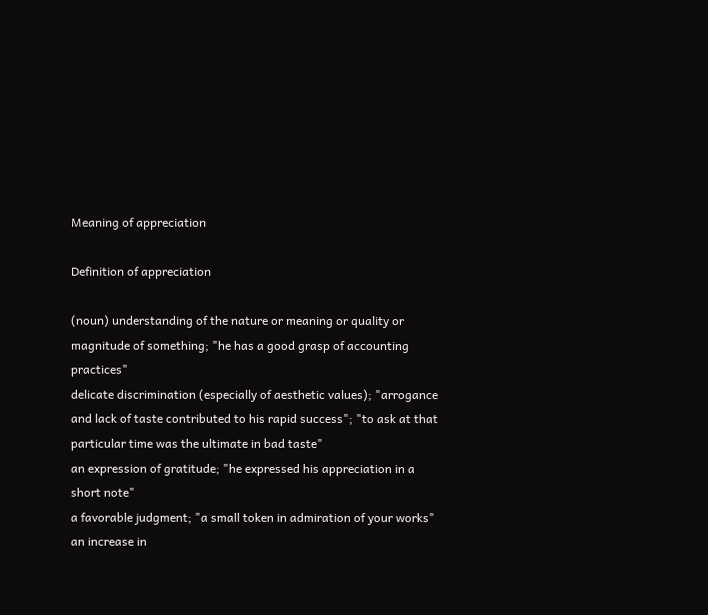Meaning of appreciation

Definition of appreciation

(noun) understanding of the nature or meaning or quality or magnitude of something; "he has a good grasp of accounting practices"
delicate discrimination (especially of aesthetic values); "arrogance and lack of taste contributed to his rapid success"; "to ask at that particular time was the ultimate in bad taste"
an expression of gratitude; "he expressed his appreciation in a short note"
a favorable judgment; "a small token in admiration of your works"
an increase in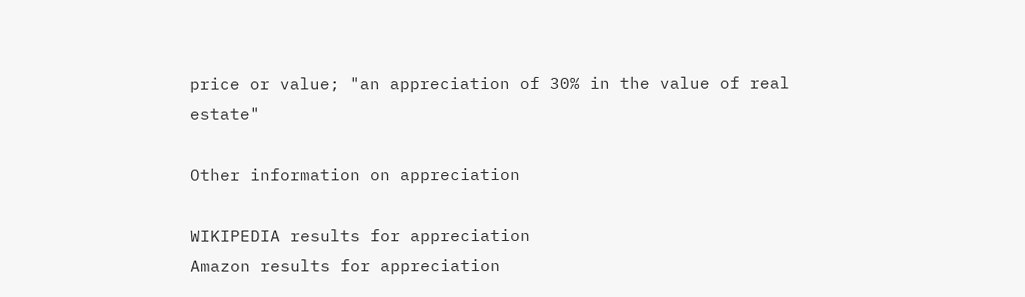price or value; "an appreciation of 30% in the value of real estate"

Other information on appreciation

WIKIPEDIA results for appreciation
Amazon results for appreciation